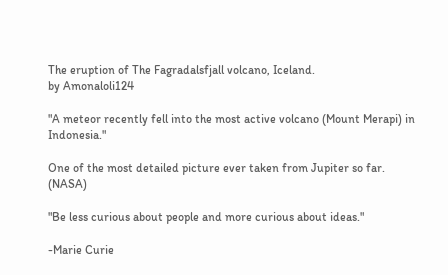The eruption of The Fagradalsfjall volcano, Iceland.
by Amonaloli124

"A meteor recently fell into the most active volcano (Mount Merapi) in Indonesia."

One of the most detailed picture ever taken from Jupiter so far. (NASA)

"Be less curious about people and more curious about ideas."

-Marie Curie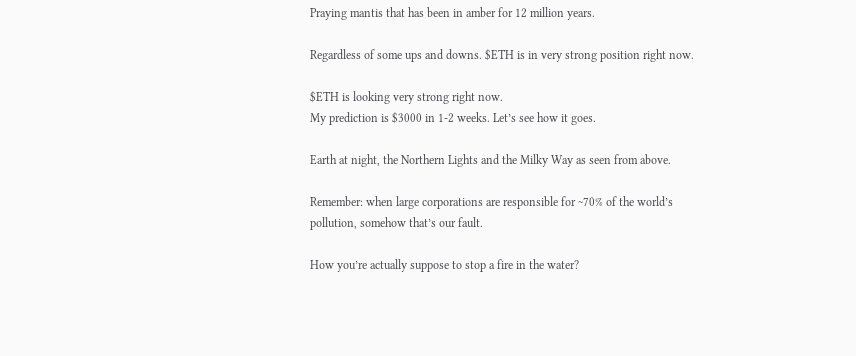Praying mantis that has been in amber for 12 million years.

Regardless of some ups and downs. $ETH is in very strong position right now.

$ETH is looking very strong right now.
My prediction is $3000 in 1-2 weeks. Let’s see how it goes.

Earth at night, the Northern Lights and the Milky Way as seen from above.

Remember: when large corporations are responsible for ~70% of the world’s pollution, somehow that’s our fault.

How you’re actually suppose to stop a fire in the water?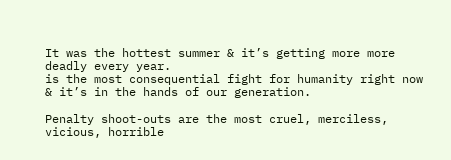It was the hottest summer & it’s getting more more deadly every year.
is the most consequential fight for humanity right now & it’s in the hands of our generation.

Penalty shoot-outs are the most cruel, merciless, vicious, horrible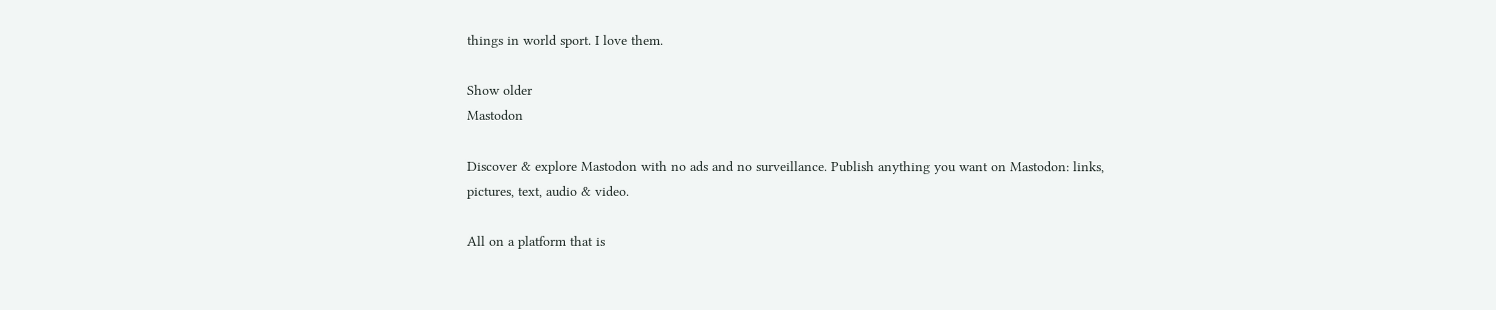things in world sport. I love them.

Show older
Mastodon

Discover & explore Mastodon with no ads and no surveillance. Publish anything you want on Mastodon: links, pictures, text, audio & video.

All on a platform that is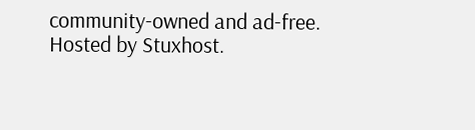community-owned and ad-free.
Hosted by Stuxhost.